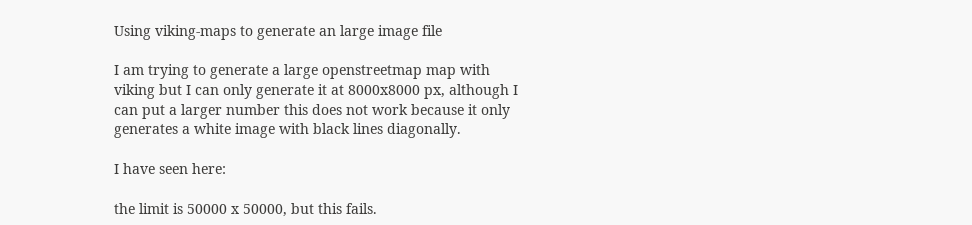Using viking-maps to generate an large image file

I am trying to generate a large openstreetmap map with viking but I can only generate it at 8000x8000 px, although I can put a larger number this does not work because it only generates a white image with black lines diagonally.

I have seen here:

the limit is 50000 x 50000, but this fails.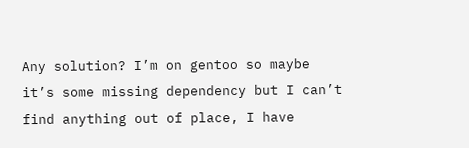Any solution? I’m on gentoo so maybe it’s some missing dependency but I can’t find anything out of place, I have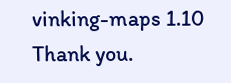vinking-maps 1.10
Thank you.